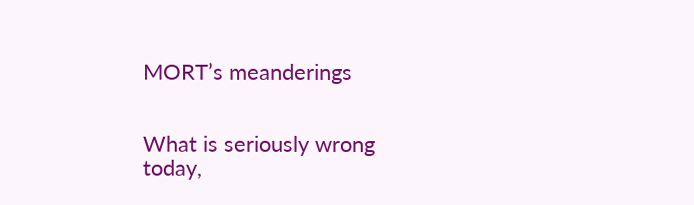MORT’s meanderings


What is seriously wrong today,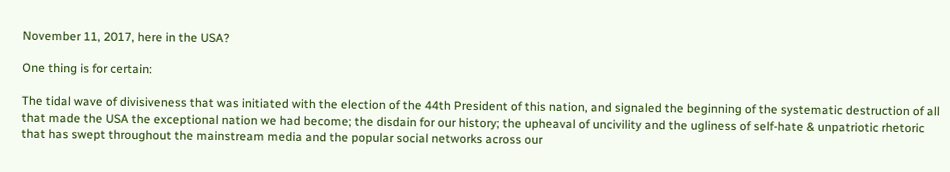November 11, 2017, here in the USA?

One thing is for certain:

The tidal wave of divisiveness that was initiated with the election of the 44th President of this nation, and signaled the beginning of the systematic destruction of all that made the USA the exceptional nation we had become; the disdain for our history; the upheaval of uncivility and the ugliness of self-hate & unpatriotic rhetoric that has swept throughout the mainstream media and the popular social networks across our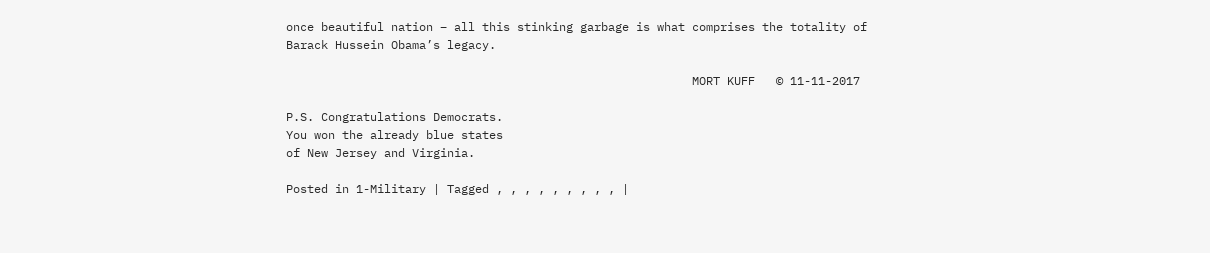once beautiful nation – all this stinking garbage is what comprises the totality of Barack Hussein Obama’s legacy.

                                                          MORT KUFF   © 11-11-2017

P.S. Congratulations Democrats.
You won the already blue states
of New Jersey and Virginia.

Posted in 1-Military | Tagged , , , , , , , , , |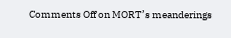Comments Off on MORT’s meanderings